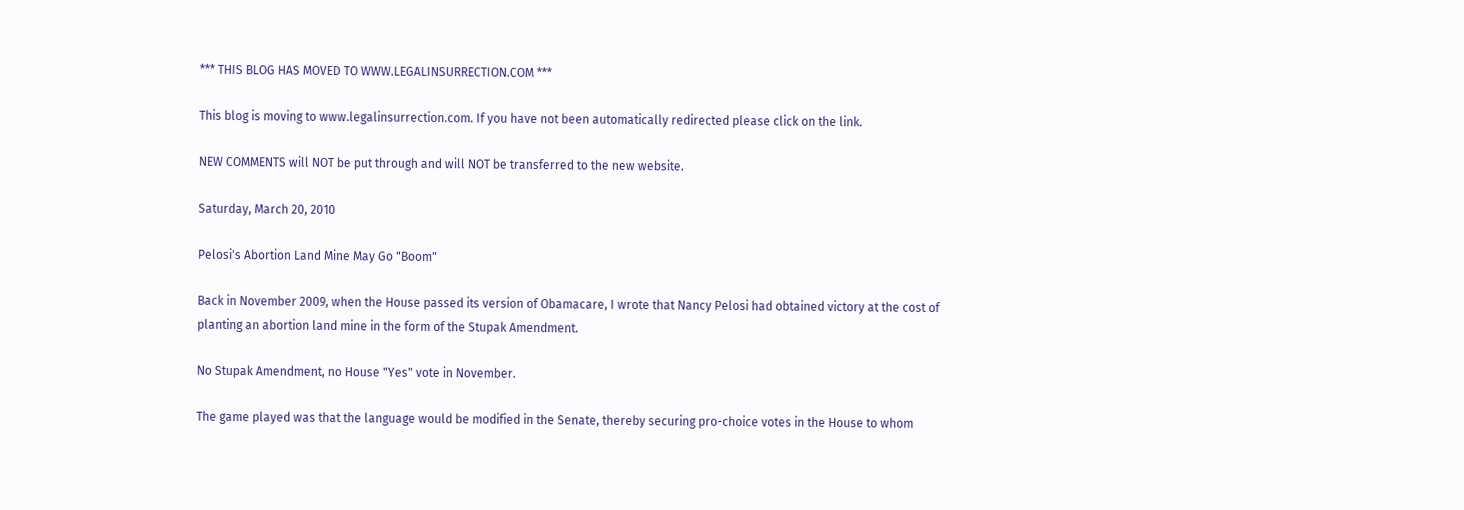*** THIS BLOG HAS MOVED TO WWW.LEGALINSURRECTION.COM ***

This blog is moving to www.legalinsurrection.com. If you have not been automatically redirected please click on the link.

NEW COMMENTS will NOT be put through and will NOT be transferred to the new website.

Saturday, March 20, 2010

Pelosi's Abortion Land Mine May Go "Boom"

Back in November 2009, when the House passed its version of Obamacare, I wrote that Nancy Pelosi had obtained victory at the cost of planting an abortion land mine in the form of the Stupak Amendment.

No Stupak Amendment, no House "Yes" vote in November.

The game played was that the language would be modified in the Senate, thereby securing pro-choice votes in the House to whom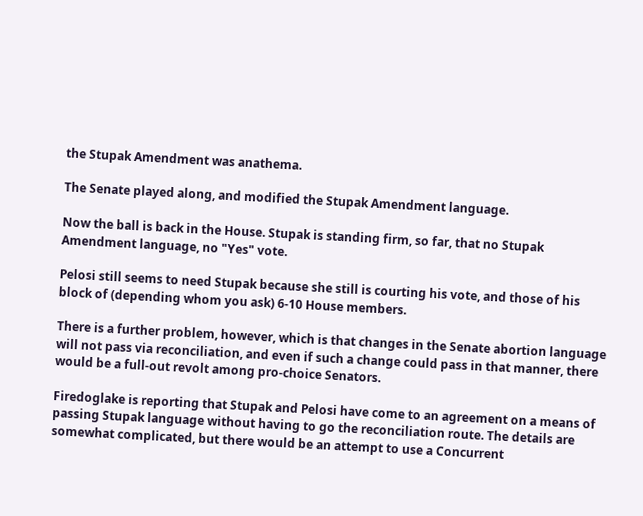the Stupak Amendment was anathema.

The Senate played along, and modified the Stupak Amendment language.

Now the ball is back in the House. Stupak is standing firm, so far, that no Stupak Amendment language, no "Yes" vote.

Pelosi still seems to need Stupak because she still is courting his vote, and those of his block of (depending whom you ask) 6-10 House members.

There is a further problem, however, which is that changes in the Senate abortion language will not pass via reconciliation, and even if such a change could pass in that manner, there would be a full-out revolt among pro-choice Senators.

Firedoglake is reporting that Stupak and Pelosi have come to an agreement on a means of passing Stupak language without having to go the reconciliation route. The details are somewhat complicated, but there would be an attempt to use a Concurrent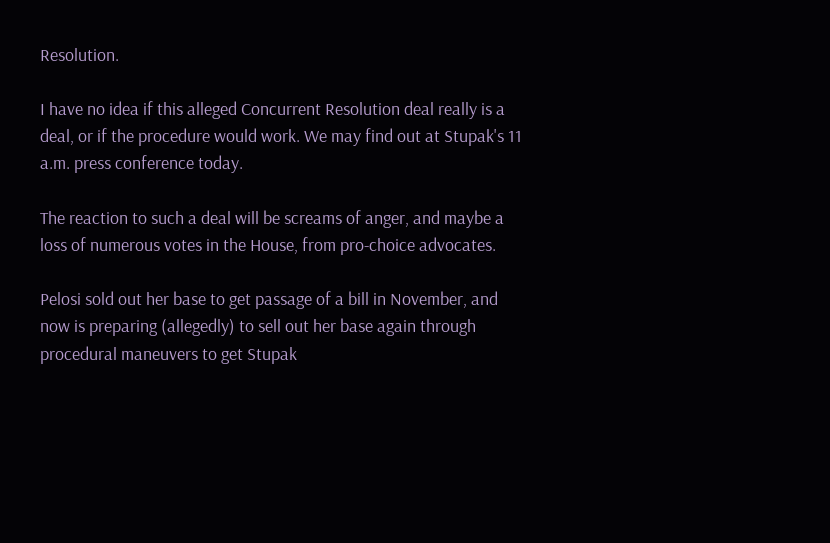Resolution.

I have no idea if this alleged Concurrent Resolution deal really is a deal, or if the procedure would work. We may find out at Stupak's 11 a.m. press conference today.

The reaction to such a deal will be screams of anger, and maybe a loss of numerous votes in the House, from pro-choice advocates.

Pelosi sold out her base to get passage of a bill in November, and now is preparing (allegedly) to sell out her base again through procedural maneuvers to get Stupak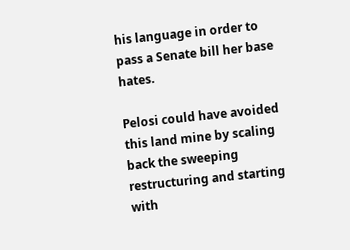his language in order to pass a Senate bill her base hates.

Pelosi could have avoided this land mine by scaling back the sweeping restructuring and starting with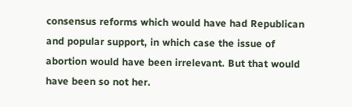consensus reforms which would have had Republican and popular support, in which case the issue of abortion would have been irrelevant. But that would have been so not her.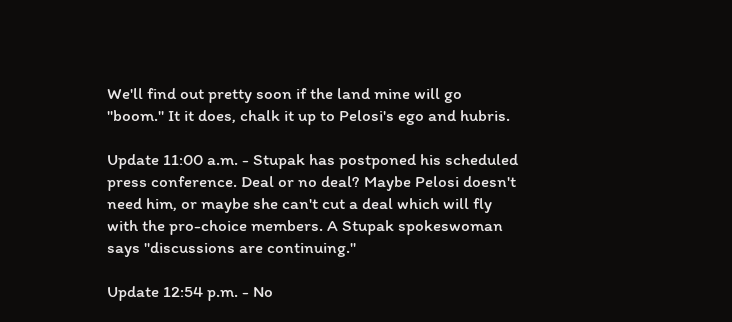We'll find out pretty soon if the land mine will go "boom." It it does, chalk it up to Pelosi's ego and hubris.

Update 11:00 a.m. - Stupak has postponed his scheduled press conference. Deal or no deal? Maybe Pelosi doesn't need him, or maybe she can't cut a deal which will fly with the pro-choice members. A Stupak spokeswoman says "discussions are continuing."

Update 12:54 p.m. - No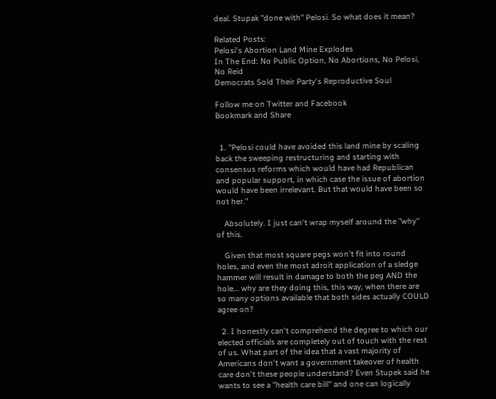deal. Stupak "done with" Pelosi. So what does it mean?

Related Posts:
Pelosi's Abortion Land Mine Explodes
In The End: No Public Option, No Abortions, No Pelosi, No Reid
Democrats Sold Their Party's Reproductive Soul

Follow me on Twitter and Facebook
Bookmark and Share


  1. "Pelosi could have avoided this land mine by scaling back the sweeping restructuring and starting with consensus reforms which would have had Republican and popular support, in which case the issue of abortion would have been irrelevant. But that would have been so not her."

    Absolutely. I just can't wrap myself around the "why" of this.

    Given that most square pegs won't fit into round holes, and even the most adroit application of a sledge hammer will result in damage to both the peg AND the hole... why are they doing this, this way, when there are so many options available that both sides actually COULD agree on?

  2. I honestly can't comprehend the degree to which our elected officials are completely out of touch with the rest of us. What part of the idea that a vast majority of Americans don't want a government takeover of health care don't these people understand? Even Stupek said he wants to see a "health care bill" and one can logically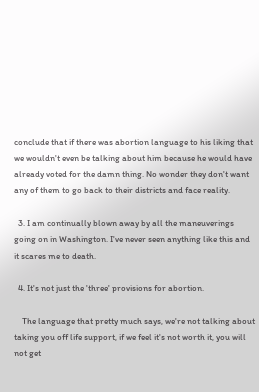conclude that if there was abortion language to his liking that we wouldn't even be talking about him because he would have already voted for the damn thing. No wonder they don't want any of them to go back to their districts and face reality.

  3. I am continually blown away by all the maneuverings going on in Washington. I've never seen anything like this and it scares me to death.

  4. It's not just the 'three' provisions for abortion.

    The language that pretty much says, we're not talking about taking you off life support, if we feel it's not worth it, you will not get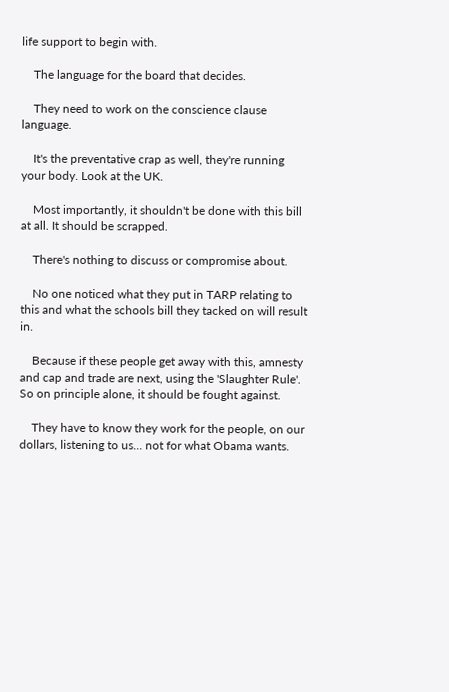life support to begin with.

    The language for the board that decides.

    They need to work on the conscience clause language.

    It's the preventative crap as well, they're running your body. Look at the UK.

    Most importantly, it shouldn't be done with this bill at all. It should be scrapped.

    There's nothing to discuss or compromise about.

    No one noticed what they put in TARP relating to this and what the schools bill they tacked on will result in.

    Because if these people get away with this, amnesty and cap and trade are next, using the 'Slaughter Rule'. So on principle alone, it should be fought against.

    They have to know they work for the people, on our dollars, listening to us... not for what Obama wants.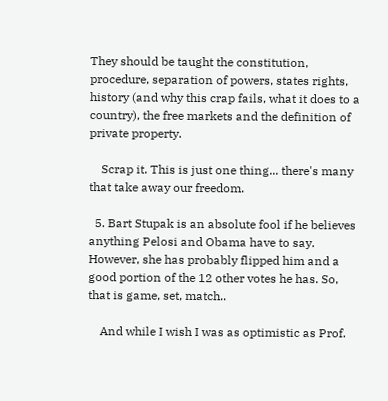They should be taught the constitution, procedure, separation of powers, states rights, history (and why this crap fails, what it does to a country), the free markets and the definition of private property.

    Scrap it. This is just one thing... there's many that take away our freedom.

  5. Bart Stupak is an absolute fool if he believes anything Pelosi and Obama have to say. However, she has probably flipped him and a good portion of the 12 other votes he has. So, that is game, set, match..

    And while I wish I was as optimistic as Prof.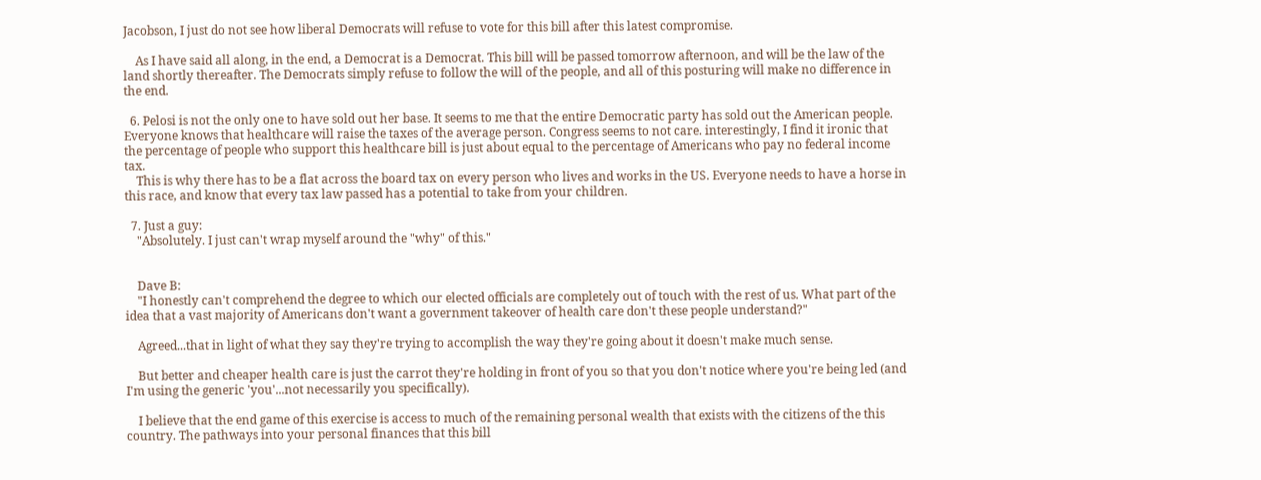Jacobson, I just do not see how liberal Democrats will refuse to vote for this bill after this latest compromise.

    As I have said all along, in the end, a Democrat is a Democrat. This bill will be passed tomorrow afternoon, and will be the law of the land shortly thereafter. The Democrats simply refuse to follow the will of the people, and all of this posturing will make no difference in the end.

  6. Pelosi is not the only one to have sold out her base. It seems to me that the entire Democratic party has sold out the American people. Everyone knows that healthcare will raise the taxes of the average person. Congress seems to not care. interestingly, I find it ironic that the percentage of people who support this healthcare bill is just about equal to the percentage of Americans who pay no federal income tax.
    This is why there has to be a flat across the board tax on every person who lives and works in the US. Everyone needs to have a horse in this race, and know that every tax law passed has a potential to take from your children.

  7. Just a guy:
    "Absolutely. I just can't wrap myself around the "why" of this."


    Dave B:
    "I honestly can't comprehend the degree to which our elected officials are completely out of touch with the rest of us. What part of the idea that a vast majority of Americans don't want a government takeover of health care don't these people understand?"

    Agreed...that in light of what they say they're trying to accomplish the way they're going about it doesn't make much sense.

    But better and cheaper health care is just the carrot they're holding in front of you so that you don't notice where you're being led (and I'm using the generic 'you'...not necessarily you specifically).

    I believe that the end game of this exercise is access to much of the remaining personal wealth that exists with the citizens of the this country. The pathways into your personal finances that this bill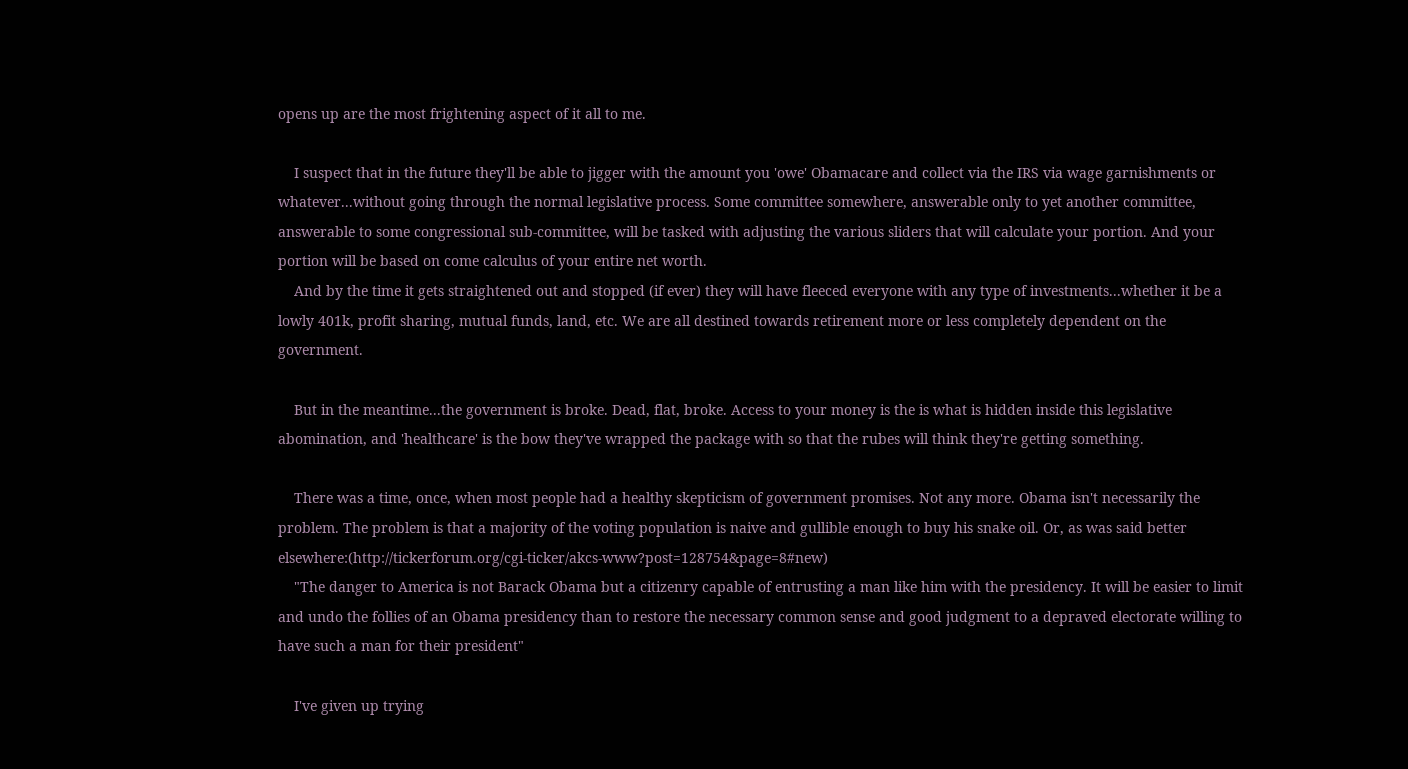opens up are the most frightening aspect of it all to me.

    I suspect that in the future they'll be able to jigger with the amount you 'owe' Obamacare and collect via the IRS via wage garnishments or whatever...without going through the normal legislative process. Some committee somewhere, answerable only to yet another committee, answerable to some congressional sub-committee, will be tasked with adjusting the various sliders that will calculate your portion. And your portion will be based on come calculus of your entire net worth.
    And by the time it gets straightened out and stopped (if ever) they will have fleeced everyone with any type of investments...whether it be a lowly 401k, profit sharing, mutual funds, land, etc. We are all destined towards retirement more or less completely dependent on the government.

    But in the meantime...the government is broke. Dead, flat, broke. Access to your money is the is what is hidden inside this legislative abomination, and 'healthcare' is the bow they've wrapped the package with so that the rubes will think they're getting something.

    There was a time, once, when most people had a healthy skepticism of government promises. Not any more. Obama isn't necessarily the problem. The problem is that a majority of the voting population is naive and gullible enough to buy his snake oil. Or, as was said better elsewhere:(http://tickerforum.org/cgi-ticker/akcs-www?post=128754&page=8#new)
    "The danger to America is not Barack Obama but a citizenry capable of entrusting a man like him with the presidency. It will be easier to limit and undo the follies of an Obama presidency than to restore the necessary common sense and good judgment to a depraved electorate willing to have such a man for their president"

    I've given up trying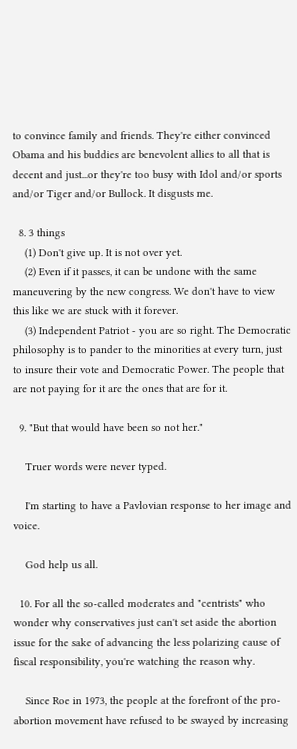to convince family and friends. They're either convinced Obama and his buddies are benevolent allies to all that is decent and just...or they're too busy with Idol and/or sports and/or Tiger and/or Bullock. It disgusts me.

  8. 3 things
    (1) Don't give up. It is not over yet.
    (2) Even if it passes, it can be undone with the same maneuvering by the new congress. We don't have to view this like we are stuck with it forever.
    (3) Independent Patriot - you are so right. The Democratic philosophy is to pander to the minorities at every turn, just to insure their vote and Democratic Power. The people that are not paying for it are the ones that are for it.

  9. "But that would have been so not her."

    Truer words were never typed.

    I'm starting to have a Pavlovian response to her image and voice.

    God help us all.

  10. For all the so-called moderates and "centrists" who wonder why conservatives just can't set aside the abortion issue for the sake of advancing the less polarizing cause of fiscal responsibility, you're watching the reason why.

    Since Roe in 1973, the people at the forefront of the pro-abortion movement have refused to be swayed by increasing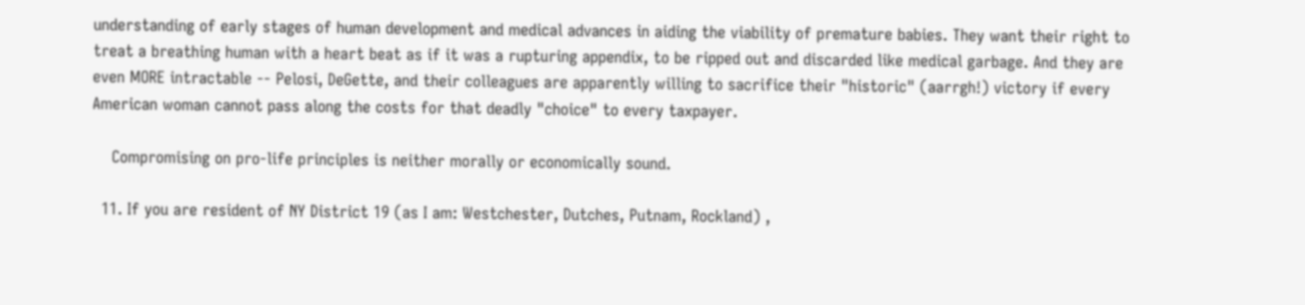understanding of early stages of human development and medical advances in aiding the viability of premature babies. They want their right to treat a breathing human with a heart beat as if it was a rupturing appendix, to be ripped out and discarded like medical garbage. And they are even MORE intractable -- Pelosi, DeGette, and their colleagues are apparently willing to sacrifice their "historic" (aarrgh!) victory if every American woman cannot pass along the costs for that deadly "choice" to every taxpayer.

    Compromising on pro-life principles is neither morally or economically sound.

  11. If you are resident of NY District 19 (as I am: Westchester, Dutches, Putnam, Rockland) ,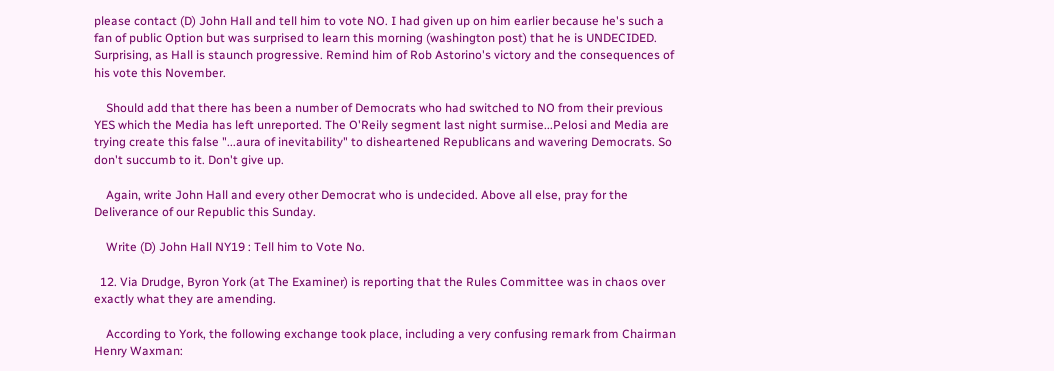please contact (D) John Hall and tell him to vote NO. I had given up on him earlier because he's such a fan of public Option but was surprised to learn this morning (washington post) that he is UNDECIDED. Surprising, as Hall is staunch progressive. Remind him of Rob Astorino's victory and the consequences of his vote this November.

    Should add that there has been a number of Democrats who had switched to NO from their previous YES which the Media has left unreported. The O'Reily segment last night surmise...Pelosi and Media are trying create this false "...aura of inevitability" to disheartened Republicans and wavering Democrats. So don't succumb to it. Don't give up.

    Again, write John Hall and every other Democrat who is undecided. Above all else, pray for the Deliverance of our Republic this Sunday.

    Write (D) John Hall NY19 : Tell him to Vote No.

  12. Via Drudge, Byron York (at The Examiner) is reporting that the Rules Committee was in chaos over exactly what they are amending.

    According to York, the following exchange took place, including a very confusing remark from Chairman Henry Waxman: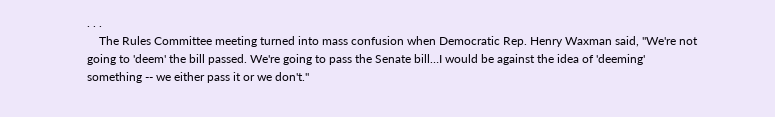. . .
    The Rules Committee meeting turned into mass confusion when Democratic Rep. Henry Waxman said, "We're not going to 'deem' the bill passed. We're going to pass the Senate bill…I would be against the idea of 'deeming' something -- we either pass it or we don't."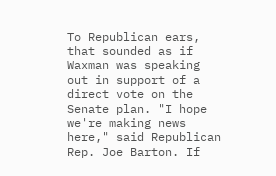To Republican ears, that sounded as if Waxman was speaking out in support of a direct vote on the Senate plan. "I hope we're making news here," said Republican Rep. Joe Barton. If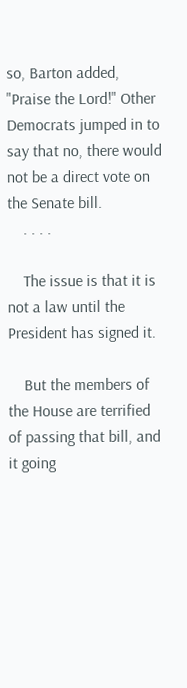so, Barton added, "Praise the Lord!" Other Democrats jumped in to say that no, there would not be a direct vote on the Senate bill.
    . . . .

    The issue is that it is not a law until the President has signed it.

    But the members of the House are terrified of passing that bill, and it going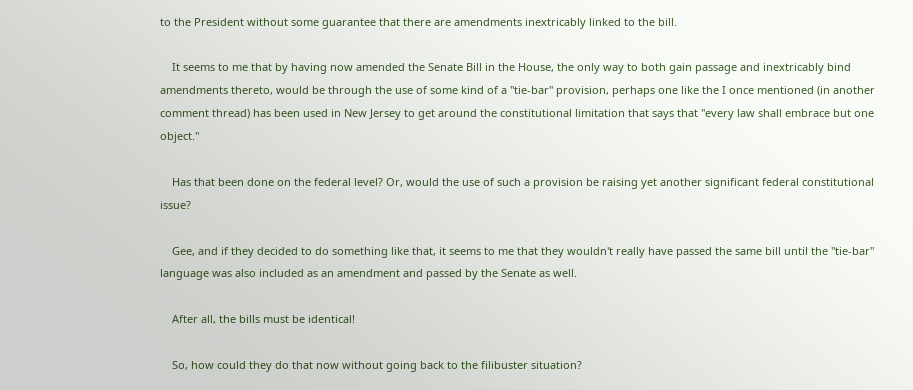to the President without some guarantee that there are amendments inextricably linked to the bill.

    It seems to me that by having now amended the Senate Bill in the House, the only way to both gain passage and inextricably bind amendments thereto, would be through the use of some kind of a "tie-bar" provision, perhaps one like the I once mentioned (in another comment thread) has been used in New Jersey to get around the constitutional limitation that says that "every law shall embrace but one object."

    Has that been done on the federal level? Or, would the use of such a provision be raising yet another significant federal constitutional issue?

    Gee, and if they decided to do something like that, it seems to me that they wouldn't really have passed the same bill until the "tie-bar" language was also included as an amendment and passed by the Senate as well.

    After all, the bills must be identical!

    So, how could they do that now without going back to the filibuster situation?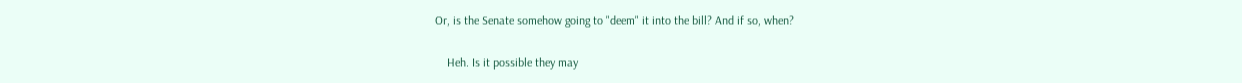Or, is the Senate somehow going to "deem" it into the bill? And if so, when?

    Heh. Is it possible they may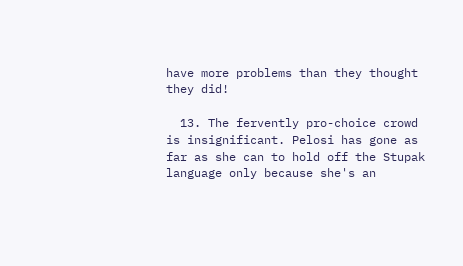have more problems than they thought they did!

  13. The fervently pro-choice crowd is insignificant. Pelosi has gone as far as she can to hold off the Stupak language only because she's an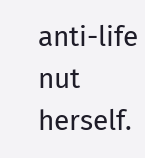anti-life nut herself.